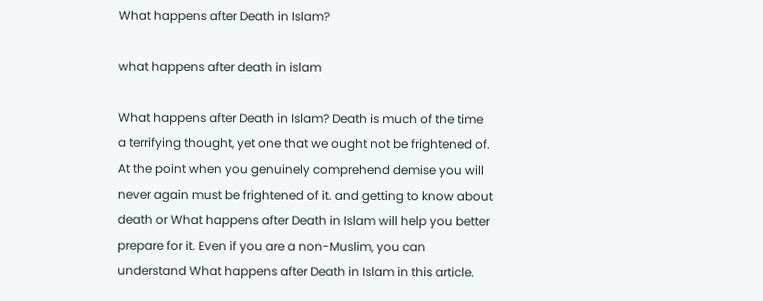What happens after Death in Islam?

what happens after death in islam

What happens after Death in Islam? Death is much of the time a terrifying thought, yet one that we ought not be frightened of. At the point when you genuinely comprehend demise you will never again must be frightened of it. and getting to know about death or What happens after Death in Islam will help you better prepare for it. Even if you are a non-Muslim, you can understand What happens after Death in Islam in this article.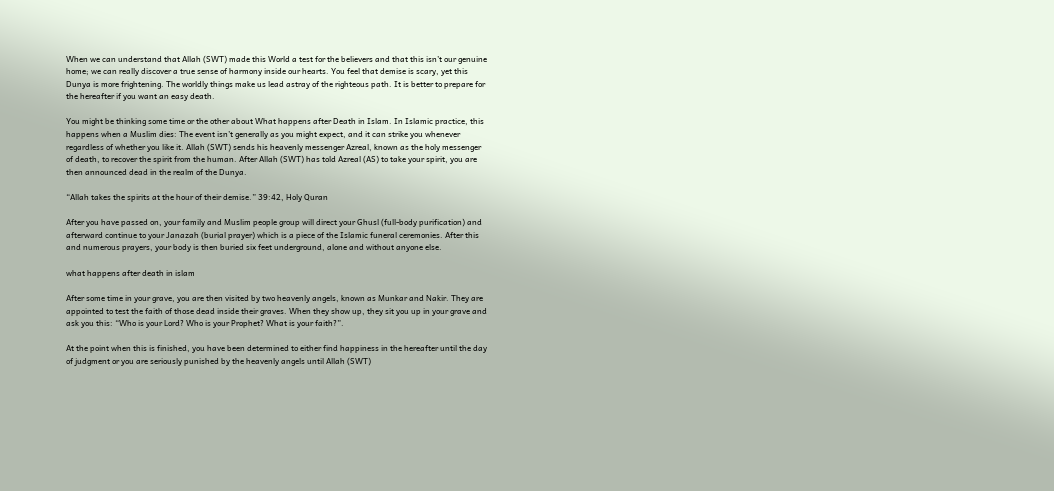When we can understand that Allah (SWT) made this World a test for the believers and that this isn’t our genuine home; we can really discover a true sense of harmony inside our hearts. You feel that demise is scary, yet this Dunya is more frightening. The worldly things make us lead astray of the righteous path. It is better to prepare for the hereafter if you want an easy death.

You might be thinking some time or the other about What happens after Death in Islam. In Islamic practice, this happens when a Muslim dies: The event isn’t generally as you might expect, and it can strike you whenever regardless of whether you like it. Allah (SWT) sends his heavenly messenger Azreal, known as the holy messenger of death, to recover the spirit from the human. After Allah (SWT) has told Azreal (AS) to take your spirit, you are then announced dead in the realm of the Dunya.

“Allah takes the spirits at the hour of their demise.” 39:42, Holy Quran

After you have passed on, your family and Muslim people group will direct your Ghusl (full-body purification) and afterward continue to your Janazah (burial prayer) which is a piece of the Islamic funeral ceremonies. After this and numerous prayers, your body is then buried six feet underground, alone and without anyone else.

what happens after death in islam

After some time in your grave, you are then visited by two heavenly angels, known as Munkar and Nakir. They are appointed to test the faith of those dead inside their graves. When they show up, they sit you up in your grave and ask you this: “Who is your Lord? Who is your Prophet? What is your faith?”.

At the point when this is finished, you have been determined to either find happiness in the hereafter until the day of judgment or you are seriously punished by the heavenly angels until Allah (SWT)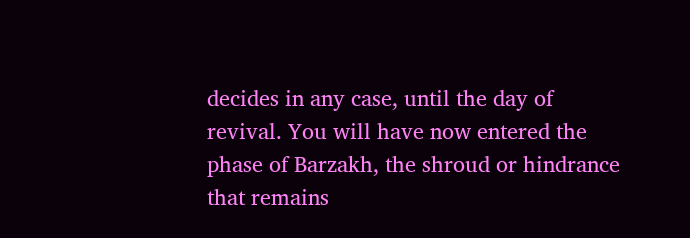decides in any case, until the day of revival. You will have now entered the phase of Barzakh, the shroud or hindrance that remains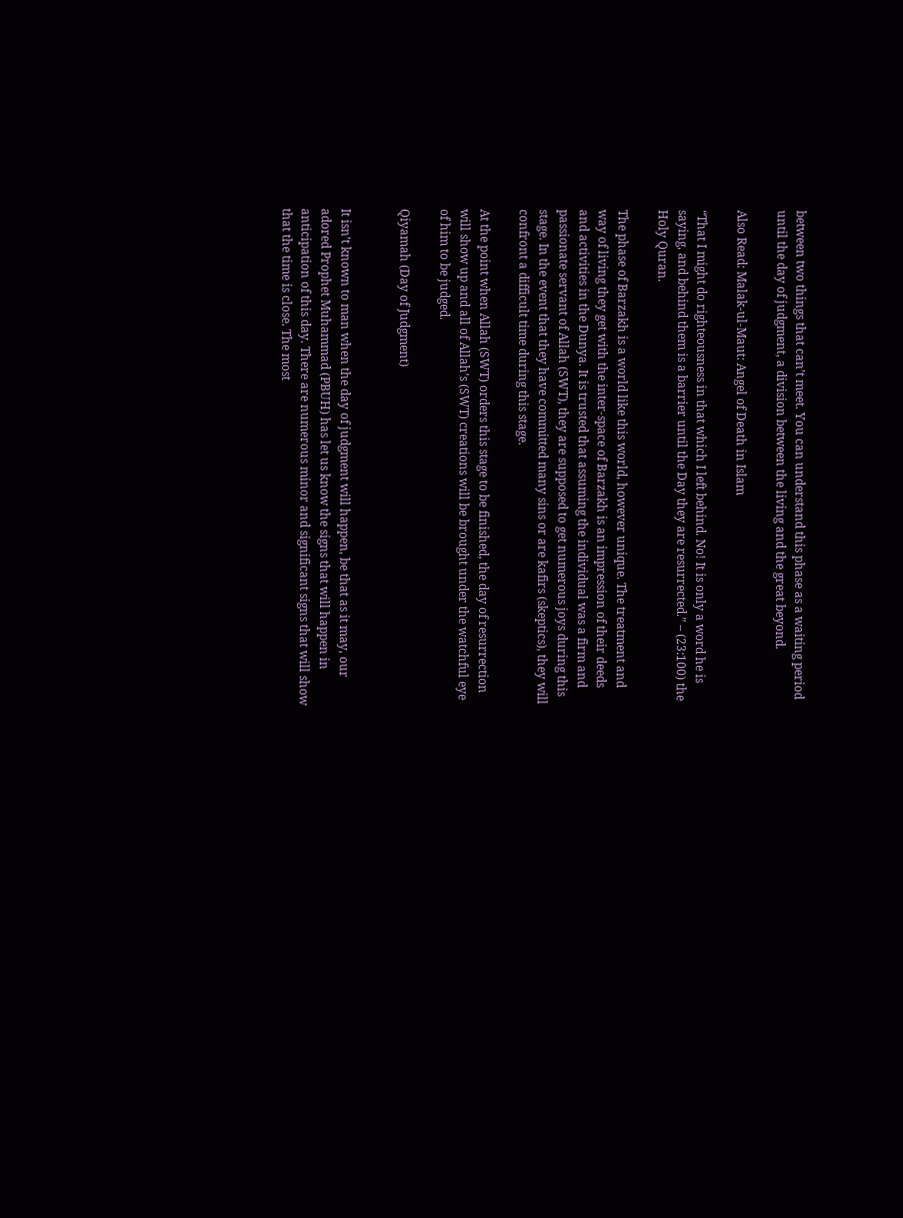between two things that can’t meet. You can understand this phase as a waiting period until the day of judgment, a division between the living and the great beyond.

Also Read: Malak-ul-Maut: Angel of Death in Islam

“That I might do righteousness in that which I left behind. No! It is only a word he is saying, and behind them is a barrier until the Day they are resurrected.” – (23:100) the Holy Quran.

The phase of Barzakh is a world like this world, however unique. The treatment and way of living they get with the inter-space of Barzakh is an impression of their deeds and activities in the Dunya. It is trusted that assuming the individual was a firm and passionate servant of Allah (SWT), they are supposed to get numerous joys during this stage. In the event that they have committed many sins or are kafirs (skeptics), they will confront a difficult time during this stage.

At the point when Allah (SWT) orders this stage to be finished, the day of resurrection will show up and all of Allah’s (SWT) creations will be brought under the watchful eye of him to be judged.

Qiyamah (Day of Judgment)


It isn’t known to man when the day of judgment will happen, be that as it may, our adored Prophet Muhammad (PBUH) has let us know the signs that will happen in anticipation of this day. There are numerous minor and significant signs that will show that the time is close. The most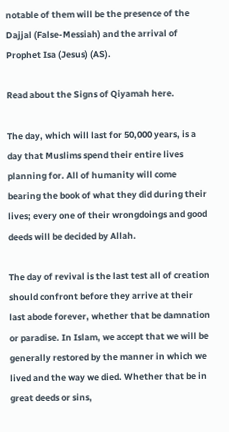notable of them will be the presence of the Dajjal (False-Messiah) and the arrival of Prophet Isa (Jesus) (AS).

Read about the Signs of Qiyamah here.

The day, which will last for 50,000 years, is a day that Muslims spend their entire lives planning for. All of humanity will come bearing the book of what they did during their lives; every one of their wrongdoings and good deeds will be decided by Allah.

The day of revival is the last test all of creation should confront before they arrive at their last abode forever, whether that be damnation or paradise. In Islam, we accept that we will be generally restored by the manner in which we lived and the way we died. Whether that be in great deeds or sins,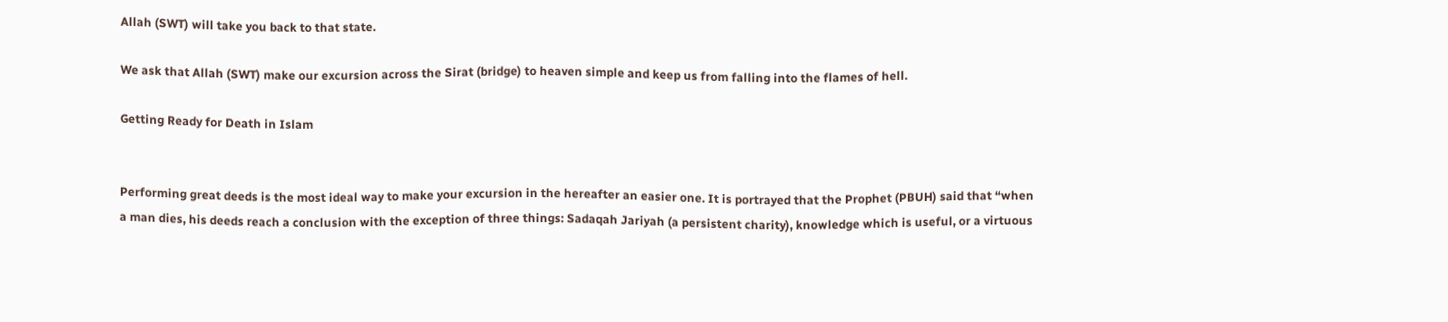Allah (SWT) will take you back to that state.

We ask that Allah (SWT) make our excursion across the Sirat (bridge) to heaven simple and keep us from falling into the flames of hell.

Getting Ready for Death in Islam


Performing great deeds is the most ideal way to make your excursion in the hereafter an easier one. It is portrayed that the Prophet (PBUH) said that “when a man dies, his deeds reach a conclusion with the exception of three things: Sadaqah Jariyah (a persistent charity), knowledge which is useful, or a virtuous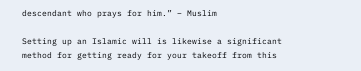descendant who prays for him.” – Muslim

Setting up an Islamic will is likewise a significant method for getting ready for your takeoff from this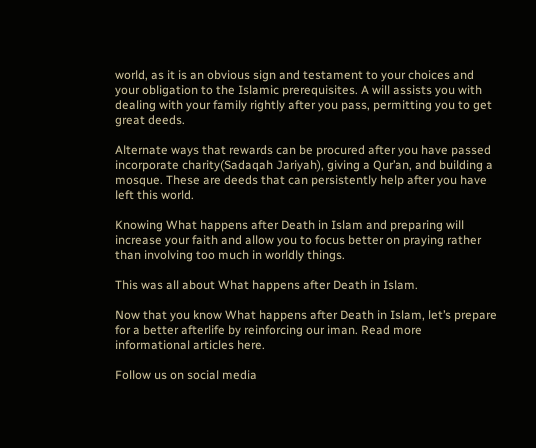world, as it is an obvious sign and testament to your choices and your obligation to the Islamic prerequisites. A will assists you with dealing with your family rightly after you pass, permitting you to get great deeds.

Alternate ways that rewards can be procured after you have passed incorporate charity(Sadaqah Jariyah), giving a Qur’an, and building a mosque. These are deeds that can persistently help after you have left this world.

Knowing What happens after Death in Islam and preparing will increase your faith and allow you to focus better on praying rather than involving too much in worldly things.

This was all about What happens after Death in Islam.

Now that you know What happens after Death in Islam, let’s prepare for a better afterlife by reinforcing our iman. Read more informational articles here.

Follow us on social media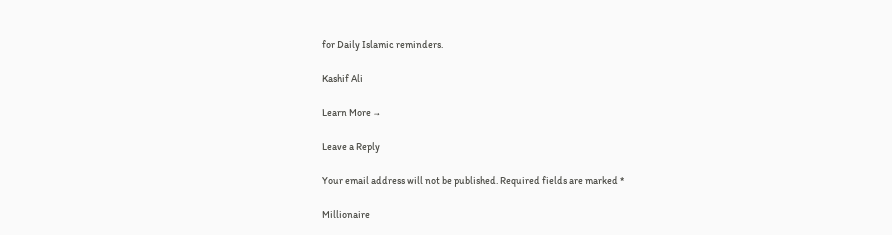for Daily Islamic reminders.

Kashif Ali

Learn More →

Leave a Reply

Your email address will not be published. Required fields are marked *

Millionaire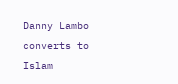Danny Lambo converts to Islam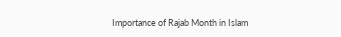Importance of Rajab Month in Islam